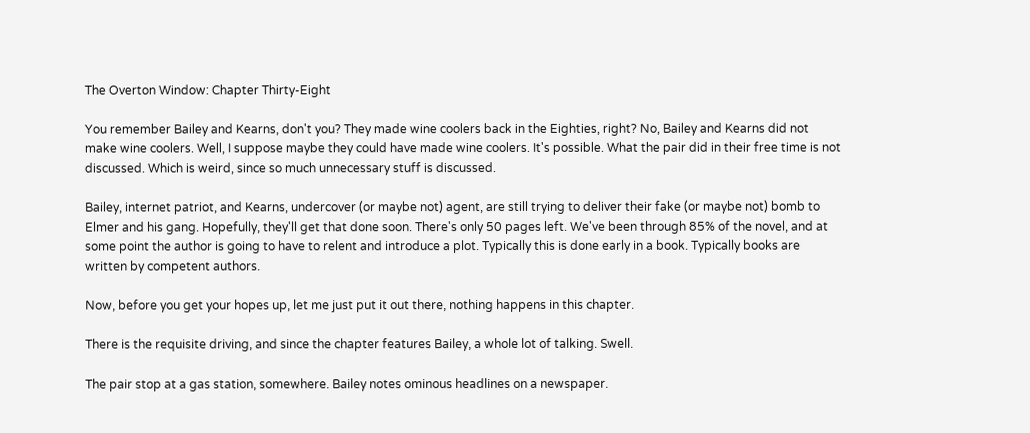The Overton Window: Chapter Thirty-Eight

You remember Bailey and Kearns, don't you? They made wine coolers back in the Eighties, right? No, Bailey and Kearns did not make wine coolers. Well, I suppose maybe they could have made wine coolers. It's possible. What the pair did in their free time is not discussed. Which is weird, since so much unnecessary stuff is discussed.

Bailey, internet patriot, and Kearns, undercover (or maybe not) agent, are still trying to deliver their fake (or maybe not) bomb to Elmer and his gang. Hopefully, they'll get that done soon. There's only 50 pages left. We've been through 85% of the novel, and at some point the author is going to have to relent and introduce a plot. Typically this is done early in a book. Typically books are written by competent authors.

Now, before you get your hopes up, let me just put it out there, nothing happens in this chapter.

There is the requisite driving, and since the chapter features Bailey, a whole lot of talking. Swell.

The pair stop at a gas station, somewhere. Bailey notes ominous headlines on a newspaper.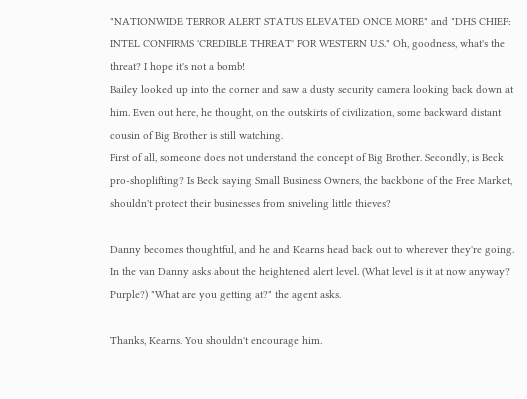"NATIONWIDE TERROR ALERT STATUS ELEVATED ONCE MORE" and "DHS CHIEF: INTEL CONFIRMS 'CREDIBLE THREAT' FOR WESTERN U.S." Oh, goodness, what's the threat? I hope it's not a bomb!
Bailey looked up into the corner and saw a dusty security camera looking back down at him. Even out here, he thought, on the outskirts of civilization, some backward distant cousin of Big Brother is still watching.
First of all, someone does not understand the concept of Big Brother. Secondly, is Beck pro-shoplifting? Is Beck saying Small Business Owners, the backbone of the Free Market, shouldn't protect their businesses from sniveling little thieves?

Danny becomes thoughtful, and he and Kearns head back out to wherever they're going. In the van Danny asks about the heightened alert level. (What level is it at now anyway? Purple?) "What are you getting at?" the agent asks.

Thanks, Kearns. You shouldn't encourage him.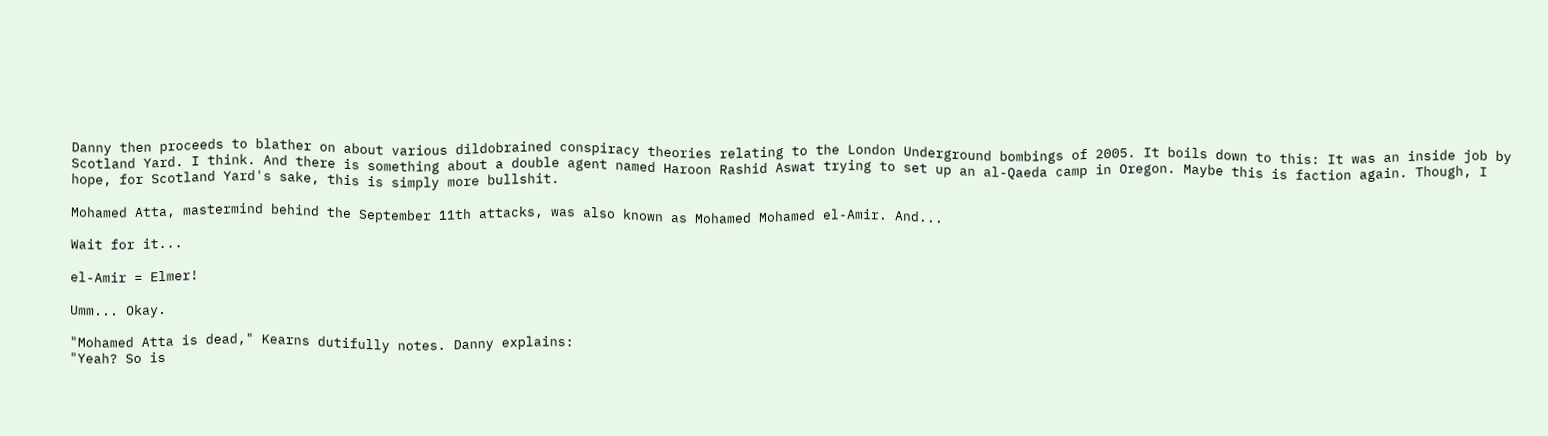Danny then proceeds to blather on about various dildobrained conspiracy theories relating to the London Underground bombings of 2005. It boils down to this: It was an inside job by Scotland Yard. I think. And there is something about a double agent named Haroon Rashid Aswat trying to set up an al-Qaeda camp in Oregon. Maybe this is faction again. Though, I hope, for Scotland Yard's sake, this is simply more bullshit.

Mohamed Atta, mastermind behind the September 11th attacks, was also known as Mohamed Mohamed el-Amir. And...

Wait for it...

el-Amir = Elmer!

Umm... Okay.

"Mohamed Atta is dead," Kearns dutifully notes. Danny explains:
"Yeah? So is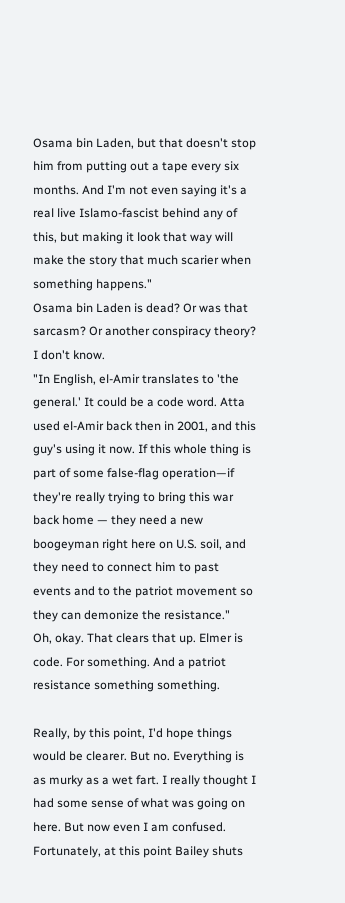Osama bin Laden, but that doesn't stop him from putting out a tape every six months. And I'm not even saying it's a real live Islamo-fascist behind any of this, but making it look that way will make the story that much scarier when something happens."
Osama bin Laden is dead? Or was that sarcasm? Or another conspiracy theory? I don't know.
"In English, el-Amir translates to 'the general.' It could be a code word. Atta used el-Amir back then in 2001, and this guy's using it now. If this whole thing is part of some false-flag operation—if they're really trying to bring this war back home — they need a new boogeyman right here on U.S. soil, and they need to connect him to past events and to the patriot movement so they can demonize the resistance."
Oh, okay. That clears that up. Elmer is code. For something. And a patriot resistance something something.

Really, by this point, I'd hope things would be clearer. But no. Everything is as murky as a wet fart. I really thought I had some sense of what was going on here. But now even I am confused. Fortunately, at this point Bailey shuts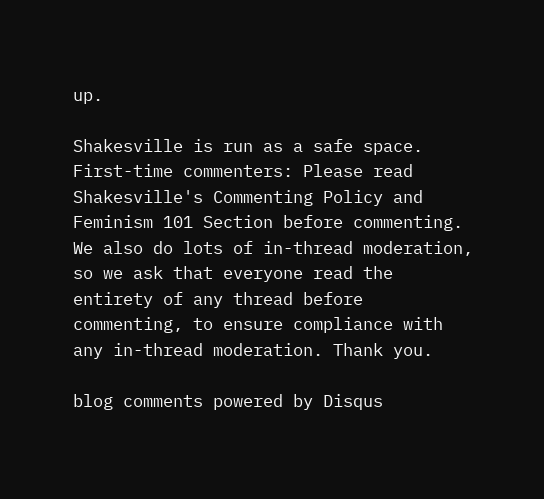up.

Shakesville is run as a safe space. First-time commenters: Please read Shakesville's Commenting Policy and Feminism 101 Section before commenting. We also do lots of in-thread moderation, so we ask that everyone read the entirety of any thread before commenting, to ensure compliance with any in-thread moderation. Thank you.

blog comments powered by Disqus